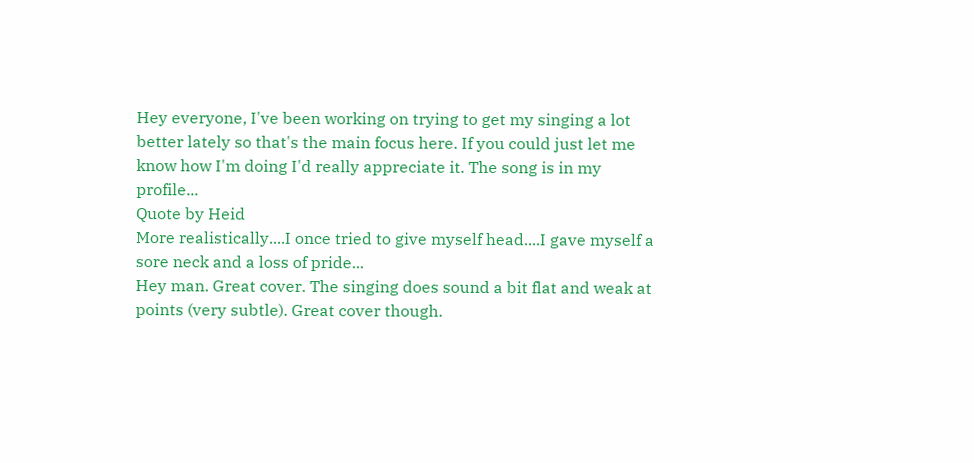Hey everyone, I've been working on trying to get my singing a lot better lately so that's the main focus here. If you could just let me know how I'm doing I'd really appreciate it. The song is in my profile...
Quote by Heid
More realistically....I once tried to give myself head....I gave myself a sore neck and a loss of pride...
Hey man. Great cover. The singing does sound a bit flat and weak at points (very subtle). Great cover though.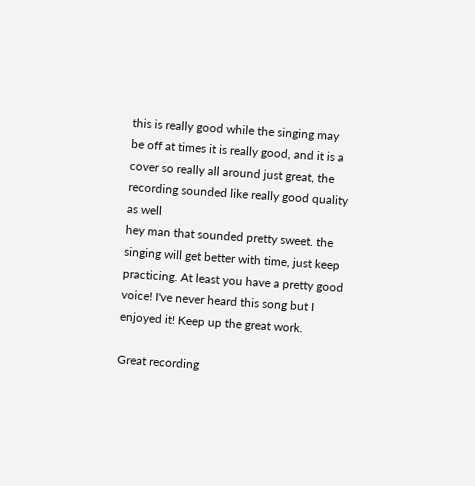this is really good while the singing may be off at times it is really good, and it is a cover so really all around just great, the recording sounded like really good quality as well
hey man that sounded pretty sweet. the singing will get better with time, just keep practicing. At least you have a pretty good voice! I've never heard this song but I enjoyed it! Keep up the great work.

Great recording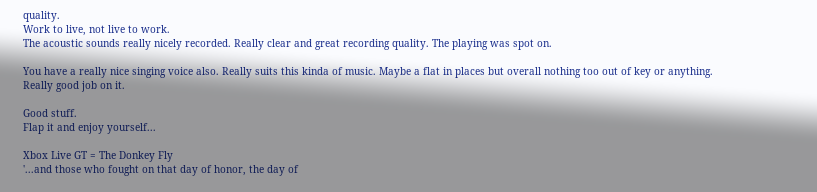quality.
Work to live, not live to work.
The acoustic sounds really nicely recorded. Really clear and great recording quality. The playing was spot on.

You have a really nice singing voice also. Really suits this kinda of music. Maybe a flat in places but overall nothing too out of key or anything. Really good job on it.

Good stuff.
Flap it and enjoy yourself...

Xbox Live GT = The Donkey Fly
'...and those who fought on that day of honor, the day of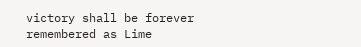victory shall be forever remembered as Lime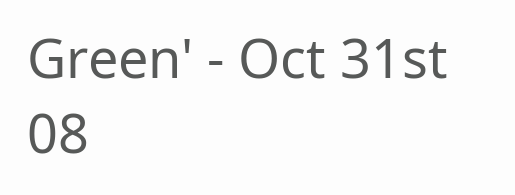Green' - Oct 31st 08